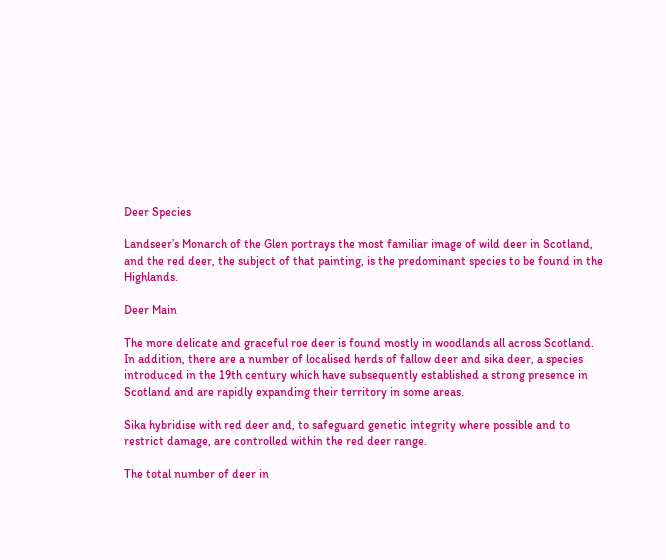Deer Species

Landseer’s Monarch of the Glen portrays the most familiar image of wild deer in Scotland, and the red deer, the subject of that painting, is the predominant species to be found in the Highlands.

Deer Main

The more delicate and graceful roe deer is found mostly in woodlands all across Scotland. In addition, there are a number of localised herds of fallow deer and sika deer, a species introduced in the 19th century which have subsequently established a strong presence in Scotland and are rapidly expanding their territory in some areas.

Sika hybridise with red deer and, to safeguard genetic integrity where possible and to restrict damage, are controlled within the red deer range.

The total number of deer in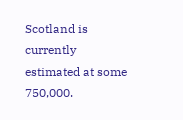Scotland is currently estimated at some 750,000.